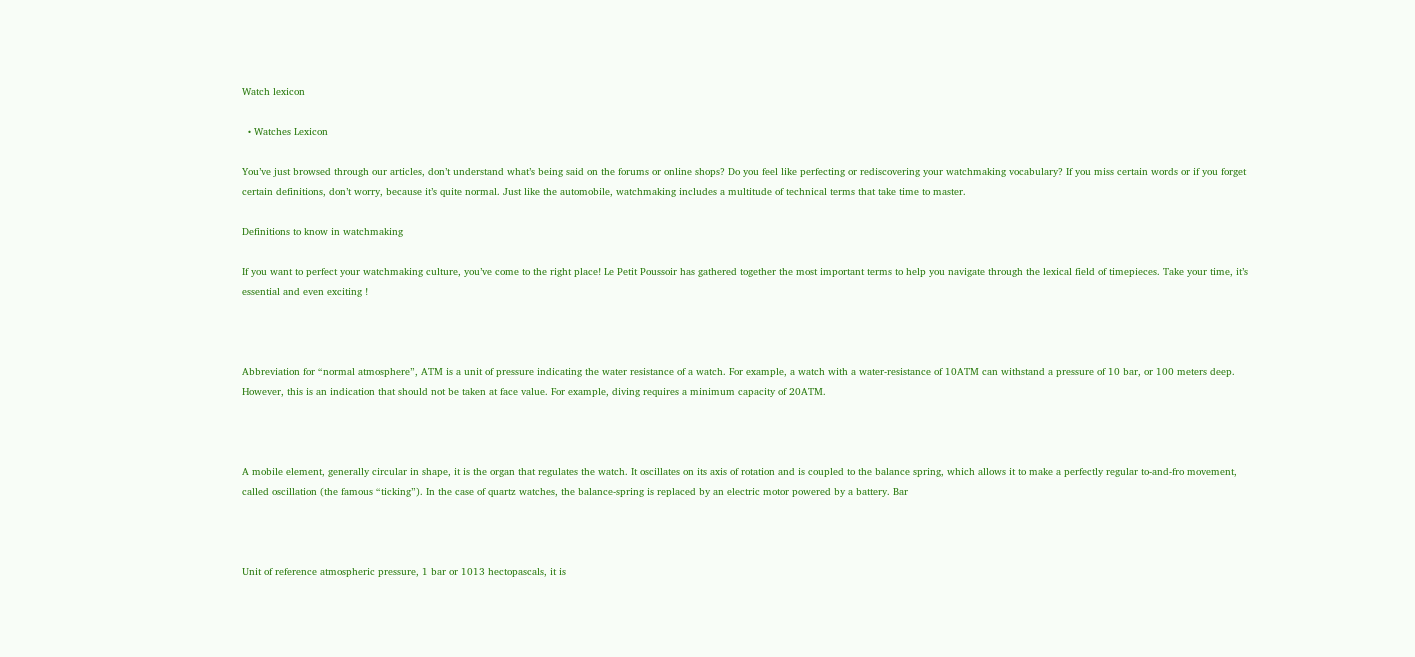Watch lexicon

  • Watches Lexicon

You’ve just browsed through our articles, don’t understand what’s being said on the forums or online shops? Do you feel like perfecting or rediscovering your watchmaking vocabulary? If you miss certain words or if you forget certain definitions, don’t worry, because it’s quite normal. Just like the automobile, watchmaking includes a multitude of technical terms that take time to master.

Definitions to know in watchmaking

If you want to perfect your watchmaking culture, you’ve come to the right place! Le Petit Poussoir has gathered together the most important terms to help you navigate through the lexical field of timepieces. Take your time, it’s essential and even exciting !



Abbreviation for “normal atmosphere”, ATM is a unit of pressure indicating the water resistance of a watch. For example, a watch with a water-resistance of 10ATM can withstand a pressure of 10 bar, or 100 meters deep. However, this is an indication that should not be taken at face value. For example, diving requires a minimum capacity of 20ATM.



A mobile element, generally circular in shape, it is the organ that regulates the watch. It oscillates on its axis of rotation and is coupled to the balance spring, which allows it to make a perfectly regular to-and-fro movement, called oscillation (the famous “ticking”). In the case of quartz watches, the balance-spring is replaced by an electric motor powered by a battery. Bar



Unit of reference atmospheric pressure, 1 bar or 1013 hectopascals, it is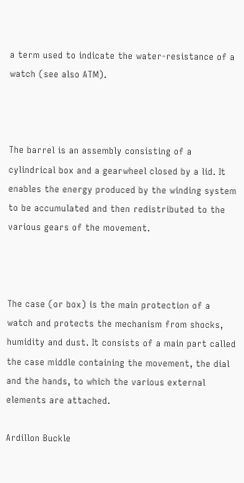a term used to indicate the water-resistance of a watch (see also ATM).



The barrel is an assembly consisting of a cylindrical box and a gearwheel closed by a lid. It enables the energy produced by the winding system to be accumulated and then redistributed to the various gears of the movement.



The case (or box) is the main protection of a watch and protects the mechanism from shocks, humidity and dust. It consists of a main part called the case middle containing the movement, the dial and the hands, to which the various external elements are attached.

Ardillon Buckle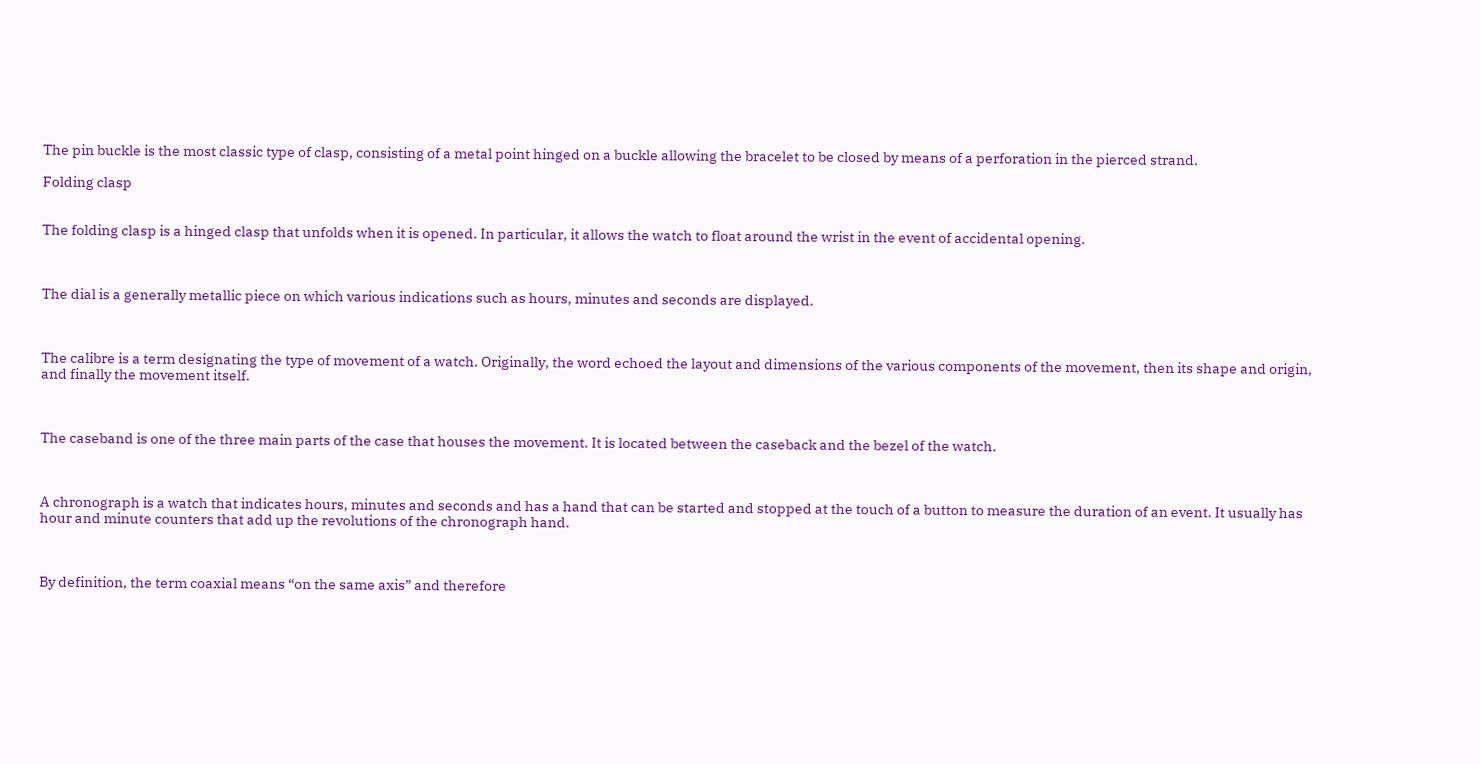The pin buckle is the most classic type of clasp, consisting of a metal point hinged on a buckle allowing the bracelet to be closed by means of a perforation in the pierced strand.

Folding clasp


The folding clasp is a hinged clasp that unfolds when it is opened. In particular, it allows the watch to float around the wrist in the event of accidental opening.



The dial is a generally metallic piece on which various indications such as hours, minutes and seconds are displayed.



The calibre is a term designating the type of movement of a watch. Originally, the word echoed the layout and dimensions of the various components of the movement, then its shape and origin, and finally the movement itself.



The caseband is one of the three main parts of the case that houses the movement. It is located between the caseback and the bezel of the watch.



A chronograph is a watch that indicates hours, minutes and seconds and has a hand that can be started and stopped at the touch of a button to measure the duration of an event. It usually has hour and minute counters that add up the revolutions of the chronograph hand.



By definition, the term coaxial means “on the same axis” and therefore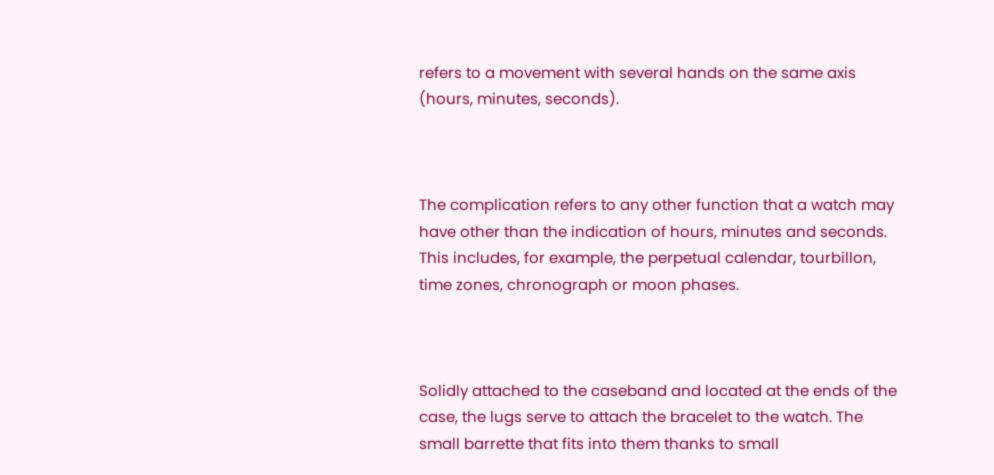refers to a movement with several hands on the same axis (hours, minutes, seconds).



The complication refers to any other function that a watch may have other than the indication of hours, minutes and seconds. This includes, for example, the perpetual calendar, tourbillon, time zones, chronograph or moon phases.



Solidly attached to the caseband and located at the ends of the case, the lugs serve to attach the bracelet to the watch. The small barrette that fits into them thanks to small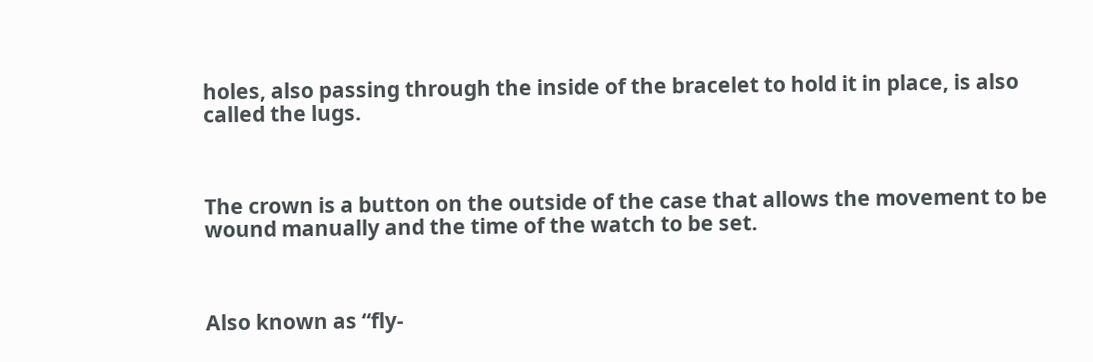holes, also passing through the inside of the bracelet to hold it in place, is also called the lugs.



The crown is a button on the outside of the case that allows the movement to be wound manually and the time of the watch to be set.



Also known as “fly-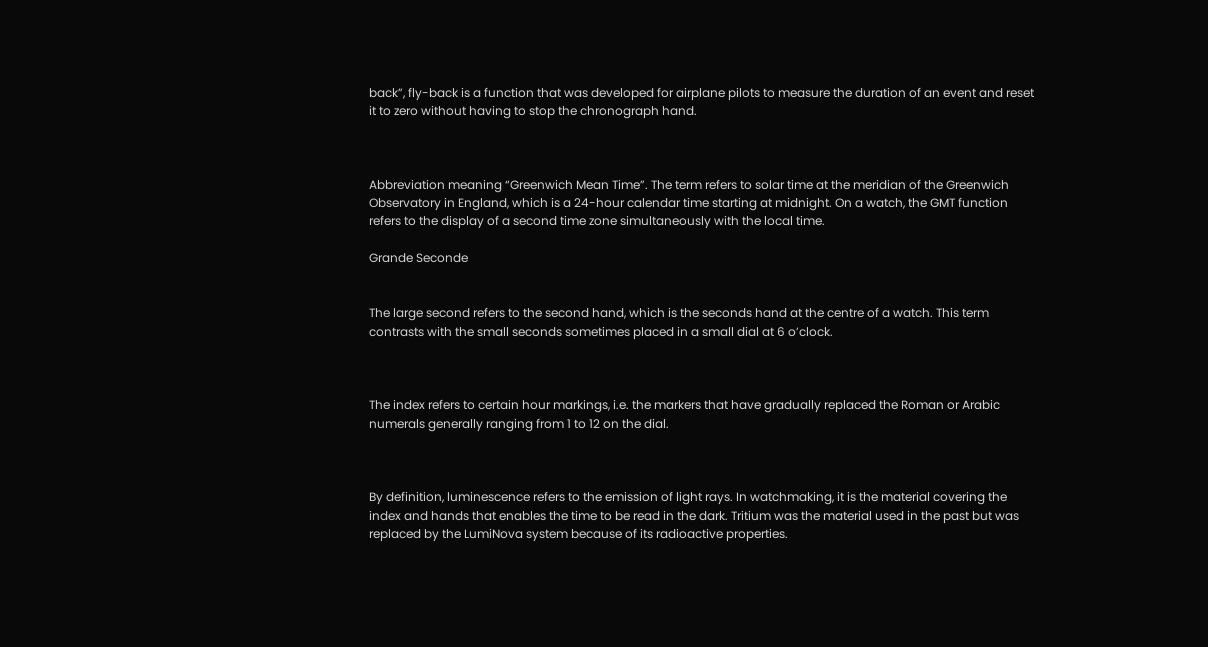back”, fly-back is a function that was developed for airplane pilots to measure the duration of an event and reset it to zero without having to stop the chronograph hand.



Abbreviation meaning “Greenwich Mean Time”. The term refers to solar time at the meridian of the Greenwich Observatory in England, which is a 24-hour calendar time starting at midnight. On a watch, the GMT function refers to the display of a second time zone simultaneously with the local time.

Grande Seconde


The large second refers to the second hand, which is the seconds hand at the centre of a watch. This term contrasts with the small seconds sometimes placed in a small dial at 6 o’clock.



The index refers to certain hour markings, i.e. the markers that have gradually replaced the Roman or Arabic numerals generally ranging from 1 to 12 on the dial.



By definition, luminescence refers to the emission of light rays. In watchmaking, it is the material covering the index and hands that enables the time to be read in the dark. Tritium was the material used in the past but was replaced by the LumiNova system because of its radioactive properties.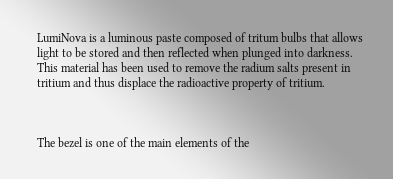LumiNova is a luminous paste composed of tritum bulbs that allows light to be stored and then reflected when plunged into darkness. This material has been used to remove the radium salts present in tritium and thus displace the radioactive property of tritium.



The bezel is one of the main elements of the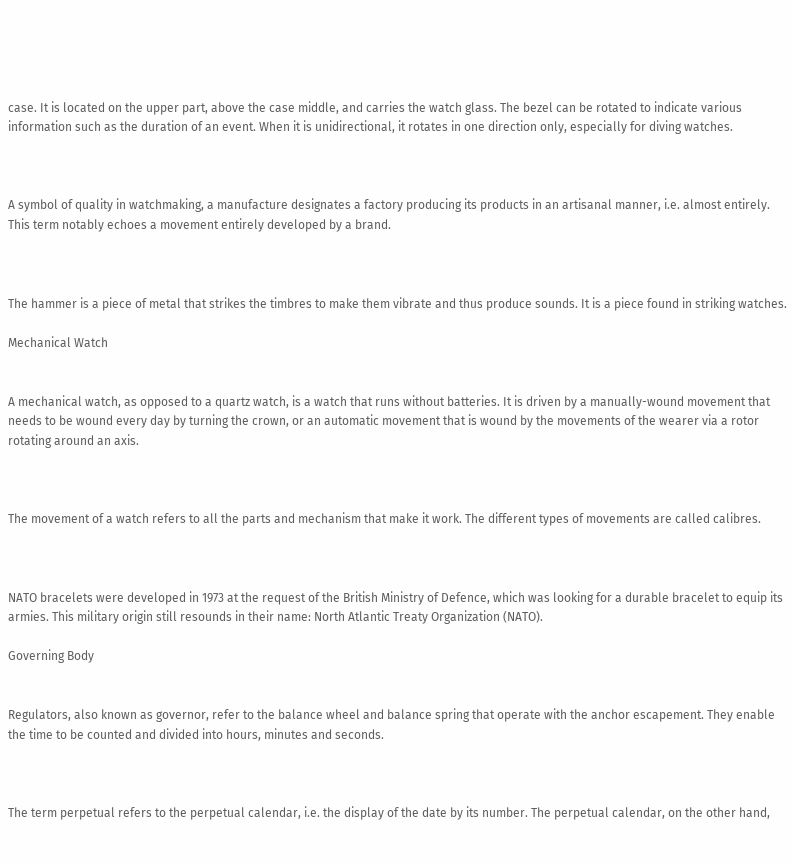case. It is located on the upper part, above the case middle, and carries the watch glass. The bezel can be rotated to indicate various information such as the duration of an event. When it is unidirectional, it rotates in one direction only, especially for diving watches.



A symbol of quality in watchmaking, a manufacture designates a factory producing its products in an artisanal manner, i.e. almost entirely. This term notably echoes a movement entirely developed by a brand.



The hammer is a piece of metal that strikes the timbres to make them vibrate and thus produce sounds. It is a piece found in striking watches.

Mechanical Watch


A mechanical watch, as opposed to a quartz watch, is a watch that runs without batteries. It is driven by a manually-wound movement that needs to be wound every day by turning the crown, or an automatic movement that is wound by the movements of the wearer via a rotor rotating around an axis.



The movement of a watch refers to all the parts and mechanism that make it work. The different types of movements are called calibres.



NATO bracelets were developed in 1973 at the request of the British Ministry of Defence, which was looking for a durable bracelet to equip its armies. This military origin still resounds in their name: North Atlantic Treaty Organization (NATO).

Governing Body


Regulators, also known as governor, refer to the balance wheel and balance spring that operate with the anchor escapement. They enable the time to be counted and divided into hours, minutes and seconds.



The term perpetual refers to the perpetual calendar, i.e. the display of the date by its number. The perpetual calendar, on the other hand,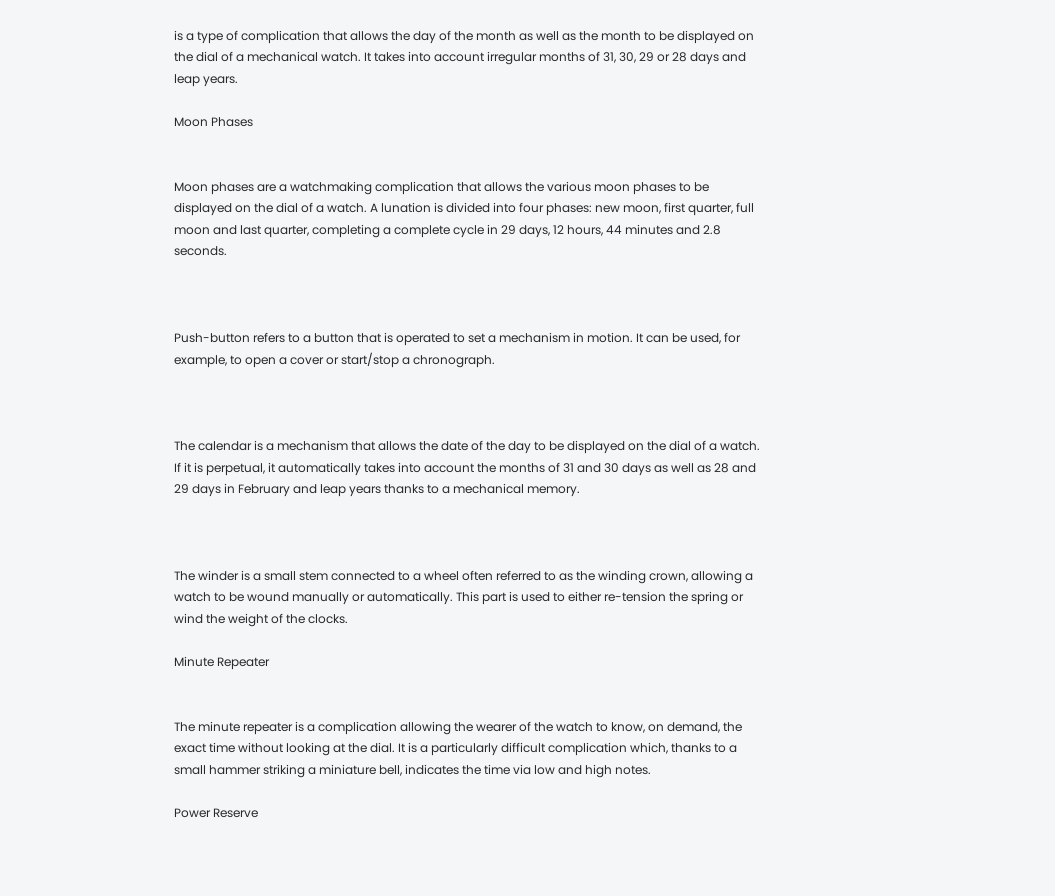is a type of complication that allows the day of the month as well as the month to be displayed on the dial of a mechanical watch. It takes into account irregular months of 31, 30, 29 or 28 days and leap years.

Moon Phases


Moon phases are a watchmaking complication that allows the various moon phases to be displayed on the dial of a watch. A lunation is divided into four phases: new moon, first quarter, full moon and last quarter, completing a complete cycle in 29 days, 12 hours, 44 minutes and 2.8 seconds.



Push-button refers to a button that is operated to set a mechanism in motion. It can be used, for example, to open a cover or start/stop a chronograph.



The calendar is a mechanism that allows the date of the day to be displayed on the dial of a watch. If it is perpetual, it automatically takes into account the months of 31 and 30 days as well as 28 and 29 days in February and leap years thanks to a mechanical memory.



The winder is a small stem connected to a wheel often referred to as the winding crown, allowing a watch to be wound manually or automatically. This part is used to either re-tension the spring or wind the weight of the clocks.

Minute Repeater


The minute repeater is a complication allowing the wearer of the watch to know, on demand, the exact time without looking at the dial. It is a particularly difficult complication which, thanks to a small hammer striking a miniature bell, indicates the time via low and high notes.

Power Reserve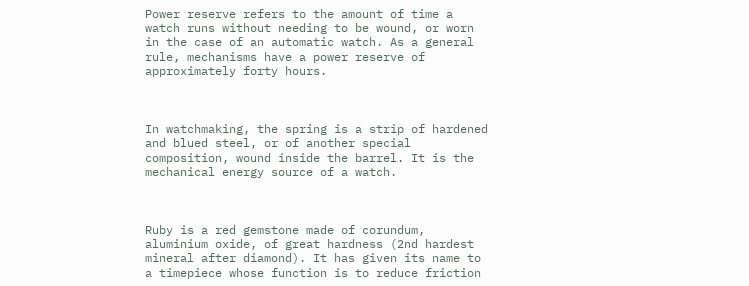Power reserve refers to the amount of time a watch runs without needing to be wound, or worn in the case of an automatic watch. As a general rule, mechanisms have a power reserve of approximately forty hours.



In watchmaking, the spring is a strip of hardened and blued steel, or of another special composition, wound inside the barrel. It is the mechanical energy source of a watch.



Ruby is a red gemstone made of corundum, aluminium oxide, of great hardness (2nd hardest mineral after diamond). It has given its name to a timepiece whose function is to reduce friction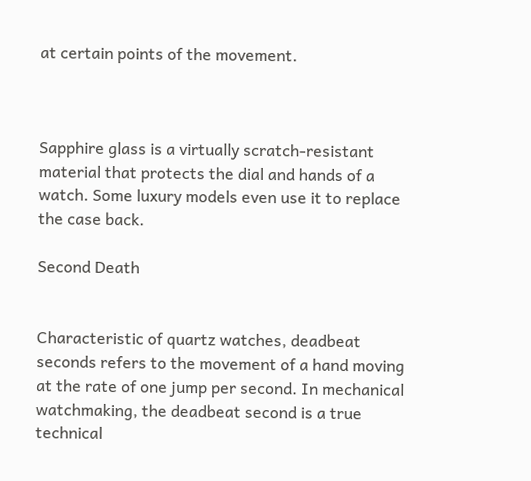at certain points of the movement.



Sapphire glass is a virtually scratch-resistant material that protects the dial and hands of a watch. Some luxury models even use it to replace the case back.

Second Death


Characteristic of quartz watches, deadbeat seconds refers to the movement of a hand moving at the rate of one jump per second. In mechanical watchmaking, the deadbeat second is a true technical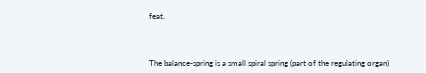feat.



The balance-spring is a small spiral spring (part of the regulating organ)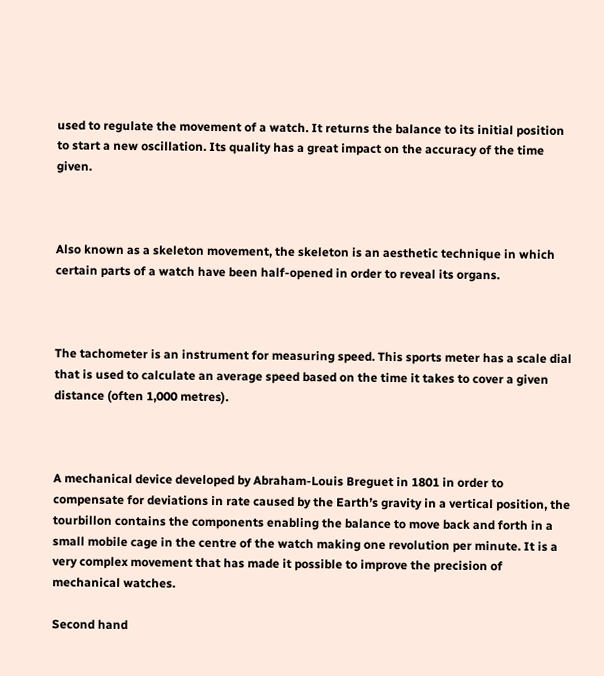used to regulate the movement of a watch. It returns the balance to its initial position to start a new oscillation. Its quality has a great impact on the accuracy of the time given.



Also known as a skeleton movement, the skeleton is an aesthetic technique in which certain parts of a watch have been half-opened in order to reveal its organs.



The tachometer is an instrument for measuring speed. This sports meter has a scale dial that is used to calculate an average speed based on the time it takes to cover a given distance (often 1,000 metres).



A mechanical device developed by Abraham-Louis Breguet in 1801 in order to compensate for deviations in rate caused by the Earth’s gravity in a vertical position, the tourbillon contains the components enabling the balance to move back and forth in a small mobile cage in the centre of the watch making one revolution per minute. It is a very complex movement that has made it possible to improve the precision of mechanical watches.

Second hand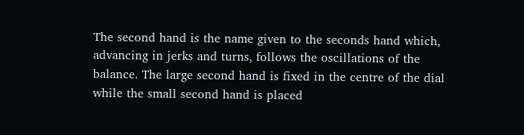The second hand is the name given to the seconds hand which, advancing in jerks and turns, follows the oscillations of the balance. The large second hand is fixed in the centre of the dial while the small second hand is placed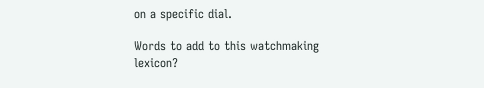on a specific dial.

Words to add to this watchmaking lexicon?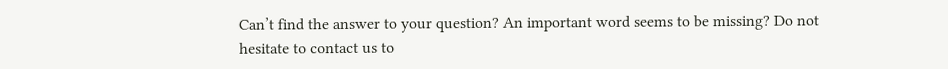Can’t find the answer to your question? An important word seems to be missing? Do not hesitate to contact us to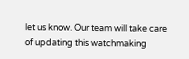let us know. Our team will take care of updating this watchmaking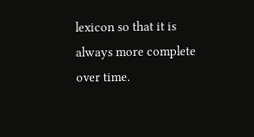lexicon so that it is always more complete over time.